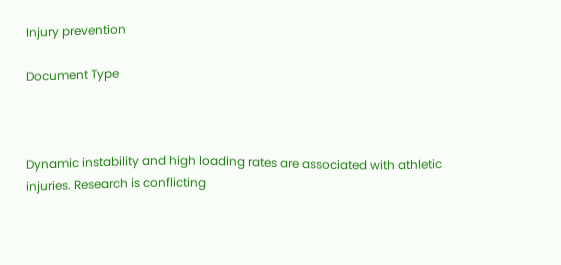Injury prevention

Document Type



Dynamic instability and high loading rates are associated with athletic injuries. Research is conflicting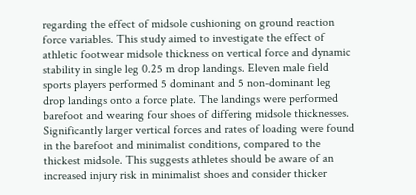regarding the effect of midsole cushioning on ground reaction force variables. This study aimed to investigate the effect of athletic footwear midsole thickness on vertical force and dynamic stability in single leg 0.25 m drop landings. Eleven male field sports players performed 5 dominant and 5 non-dominant leg drop landings onto a force plate. The landings were performed barefoot and wearing four shoes of differing midsole thicknesses. Significantly larger vertical forces and rates of loading were found in the barefoot and minimalist conditions, compared to the thickest midsole. This suggests athletes should be aware of an increased injury risk in minimalist shoes and consider thicker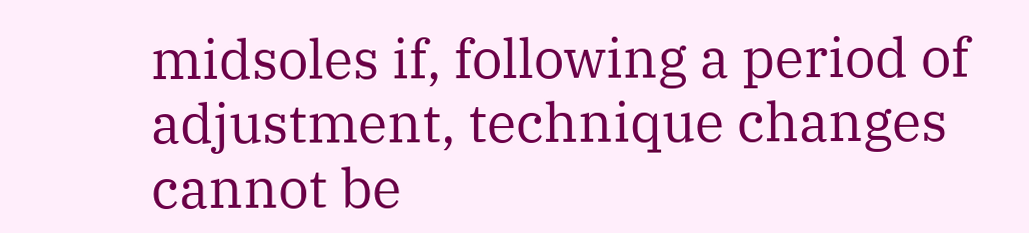midsoles if, following a period of adjustment, technique changes cannot be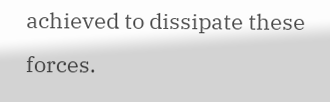achieved to dissipate these forces.